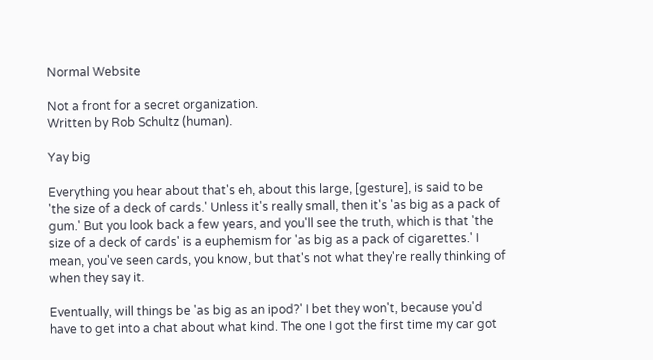Normal Website

Not a front for a secret organization.
Written by Rob Schultz (human).

Yay big

Everything you hear about that's eh, about this large, [gesture], is said to be 'the size of a deck of cards.' Unless it's really small, then it's 'as big as a pack of gum.' But you look back a few years, and you'll see the truth, which is that 'the size of a deck of cards' is a euphemism for 'as big as a pack of cigarettes.' I mean, you've seen cards, you know, but that's not what they're really thinking of when they say it.

Eventually, will things be 'as big as an ipod?' I bet they won't, because you'd have to get into a chat about what kind. The one I got the first time my car got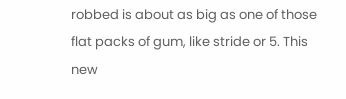robbed is about as big as one of those flat packs of gum, like stride or 5. This new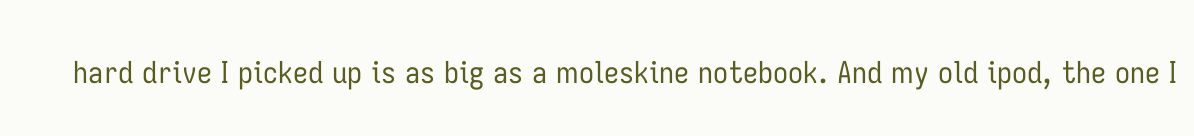hard drive I picked up is as big as a moleskine notebook. And my old ipod, the one I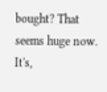bought? That seems huge now. It's,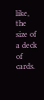like, the size of a deck of cards.